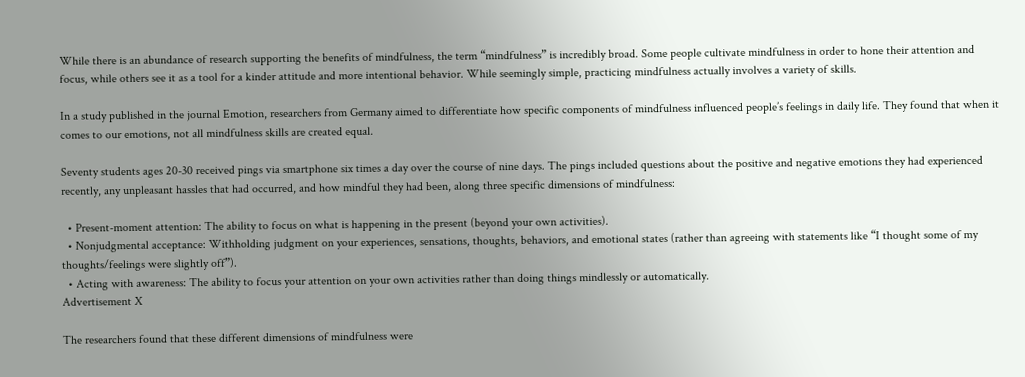While there is an abundance of research supporting the benefits of mindfulness, the term “mindfulness” is incredibly broad. Some people cultivate mindfulness in order to hone their attention and focus, while others see it as a tool for a kinder attitude and more intentional behavior. While seemingly simple, practicing mindfulness actually involves a variety of skills.

In a study published in the journal Emotion, researchers from Germany aimed to differentiate how specific components of mindfulness influenced people’s feelings in daily life. They found that when it comes to our emotions, not all mindfulness skills are created equal.

Seventy students ages 20-30 received pings via smartphone six times a day over the course of nine days. The pings included questions about the positive and negative emotions they had experienced recently, any unpleasant hassles that had occurred, and how mindful they had been, along three specific dimensions of mindfulness:

  • Present-moment attention: The ability to focus on what is happening in the present (beyond your own activities).
  • Nonjudgmental acceptance: Withholding judgment on your experiences, sensations, thoughts, behaviors, and emotional states (rather than agreeing with statements like “I thought some of my thoughts/feelings were slightly off”).
  • Acting with awareness: The ability to focus your attention on your own activities rather than doing things mindlessly or automatically.
Advertisement X

The researchers found that these different dimensions of mindfulness were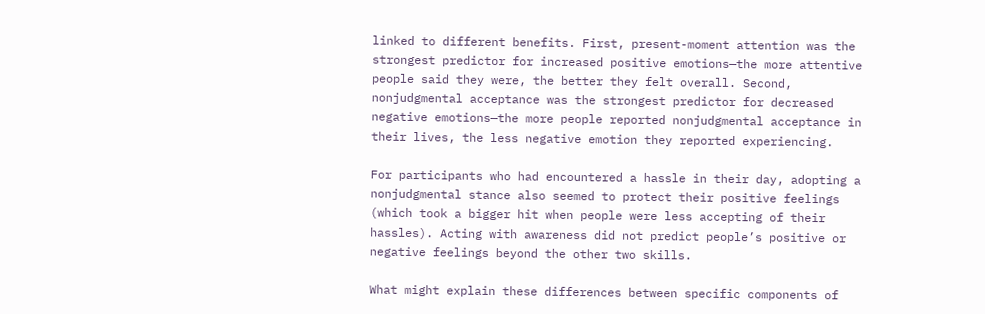linked to different benefits. First, present-moment attention was the strongest predictor for increased positive emotions—the more attentive people said they were, the better they felt overall. Second, nonjudgmental acceptance was the strongest predictor for decreased negative emotions—the more people reported nonjudgmental acceptance in their lives, the less negative emotion they reported experiencing.

For participants who had encountered a hassle in their day, adopting a nonjudgmental stance also seemed to protect their positive feelings (which took a bigger hit when people were less accepting of their hassles). Acting with awareness did not predict people’s positive or negative feelings beyond the other two skills.

What might explain these differences between specific components of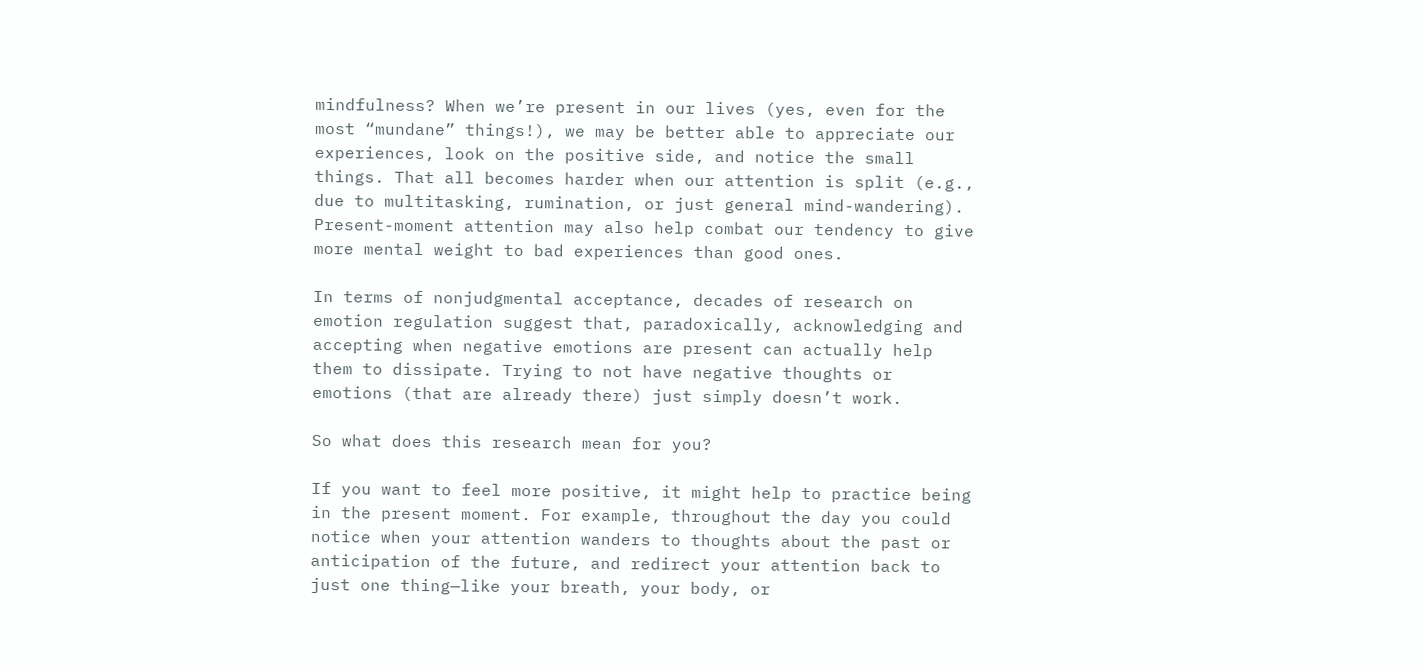mindfulness? When we’re present in our lives (yes, even for the most “mundane” things!), we may be better able to appreciate our experiences, look on the positive side, and notice the small things. That all becomes harder when our attention is split (e.g., due to multitasking, rumination, or just general mind-wandering). Present-moment attention may also help combat our tendency to give more mental weight to bad experiences than good ones.

In terms of nonjudgmental acceptance, decades of research on emotion regulation suggest that, paradoxically, acknowledging and accepting when negative emotions are present can actually help them to dissipate. Trying to not have negative thoughts or emotions (that are already there) just simply doesn’t work.

So what does this research mean for you?

If you want to feel more positive, it might help to practice being in the present moment. For example, throughout the day you could notice when your attention wanders to thoughts about the past or anticipation of the future, and redirect your attention back to just one thing—like your breath, your body, or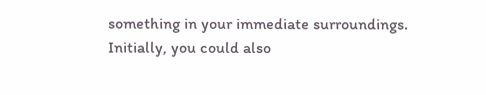something in your immediate surroundings. Initially, you could also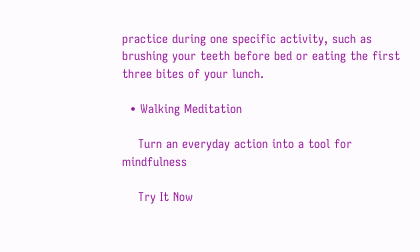practice during one specific activity, such as brushing your teeth before bed or eating the first three bites of your lunch.

  • Walking Meditation

    Turn an everyday action into a tool for mindfulness

    Try It Now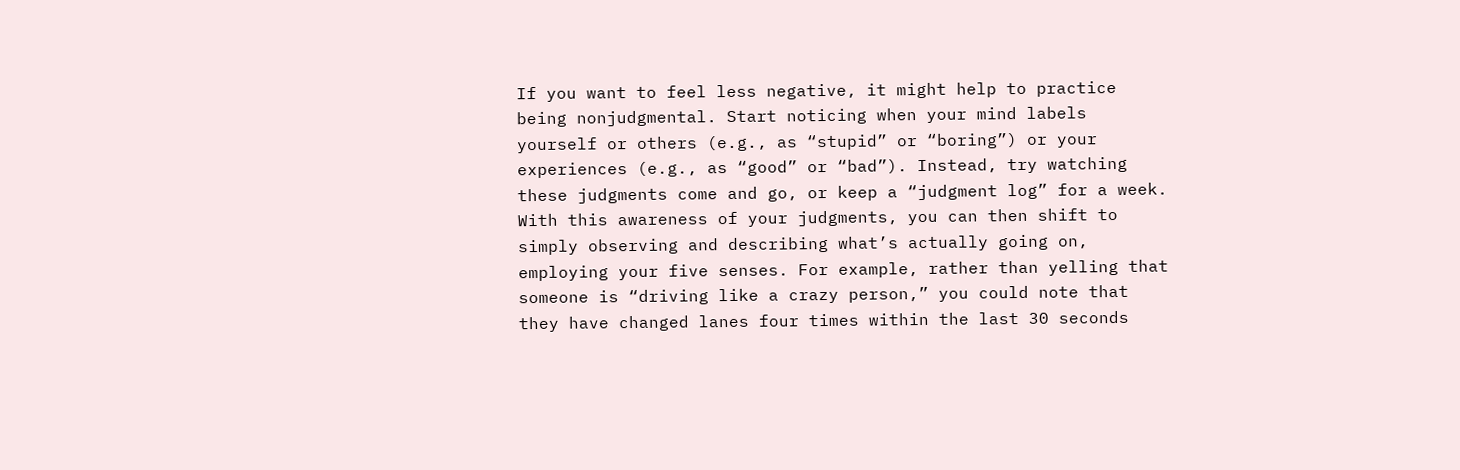If you want to feel less negative, it might help to practice being nonjudgmental. Start noticing when your mind labels yourself or others (e.g., as “stupid” or “boring”) or your experiences (e.g., as “good” or “bad”). Instead, try watching these judgments come and go, or keep a “judgment log” for a week. With this awareness of your judgments, you can then shift to simply observing and describing what’s actually going on, employing your five senses. For example, rather than yelling that someone is “driving like a crazy person,” you could note that they have changed lanes four times within the last 30 seconds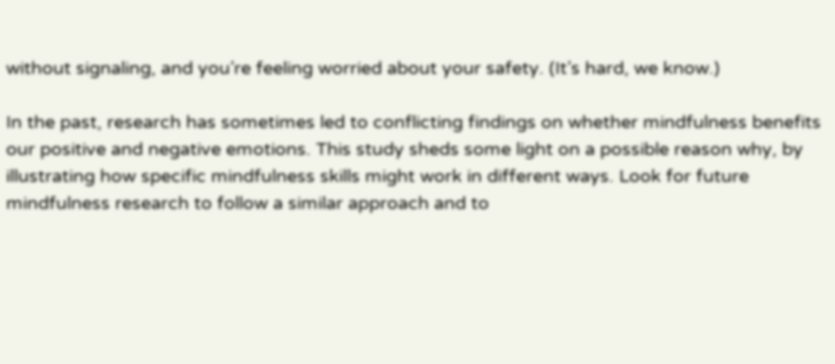without signaling, and you’re feeling worried about your safety. (It’s hard, we know.)

In the past, research has sometimes led to conflicting findings on whether mindfulness benefits our positive and negative emotions. This study sheds some light on a possible reason why, by illustrating how specific mindfulness skills might work in different ways. Look for future mindfulness research to follow a similar approach and to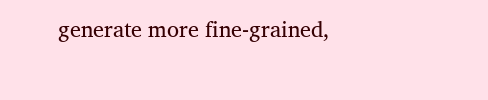generate more fine-grained,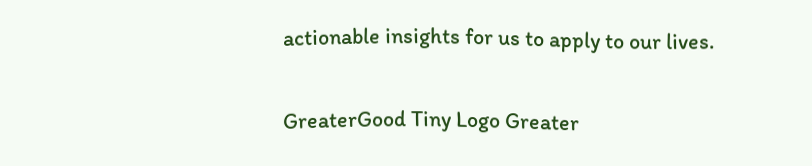actionable insights for us to apply to our lives.

GreaterGood Tiny Logo Greater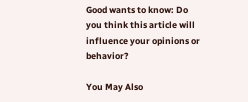Good wants to know: Do you think this article will influence your opinions or behavior?

You May Also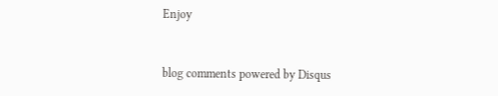Enjoy


blog comments powered by Disqus